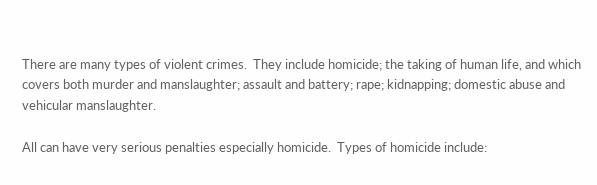There are many types of violent crimes.  They include homicide; the taking of human life, and which covers both murder and manslaughter; assault and battery; rape; kidnapping; domestic abuse and vehicular manslaughter.

All can have very serious penalties especially homicide.  Types of homicide include: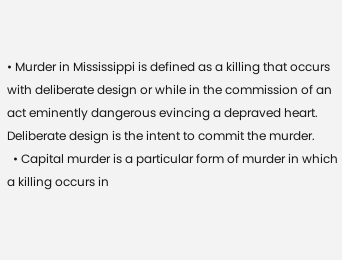• Murder in Mississippi is defined as a killing that occurs with deliberate design or while in the commission of an act eminently dangerous evincing a depraved heart. Deliberate design is the intent to commit the murder.
  • Capital murder is a particular form of murder in which a killing occurs in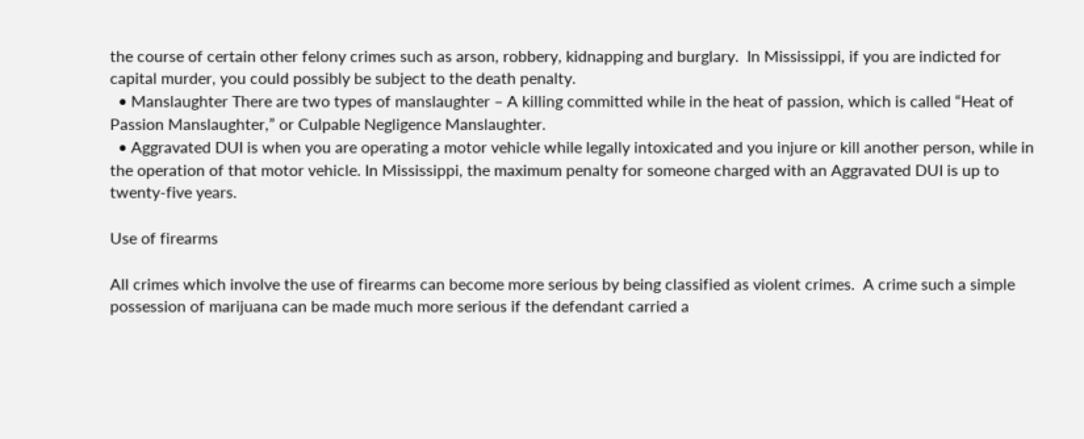the course of certain other felony crimes such as arson, robbery, kidnapping and burglary.  In Mississippi, if you are indicted for capital murder, you could possibly be subject to the death penalty.
  • Manslaughter There are two types of manslaughter – A killing committed while in the heat of passion, which is called “Heat of Passion Manslaughter,” or Culpable Negligence Manslaughter.
  • Aggravated DUI is when you are operating a motor vehicle while legally intoxicated and you injure or kill another person, while in the operation of that motor vehicle. In Mississippi, the maximum penalty for someone charged with an Aggravated DUI is up to twenty-five years.

Use of firearms

All crimes which involve the use of firearms can become more serious by being classified as violent crimes.  A crime such a simple possession of marijuana can be made much more serious if the defendant carried a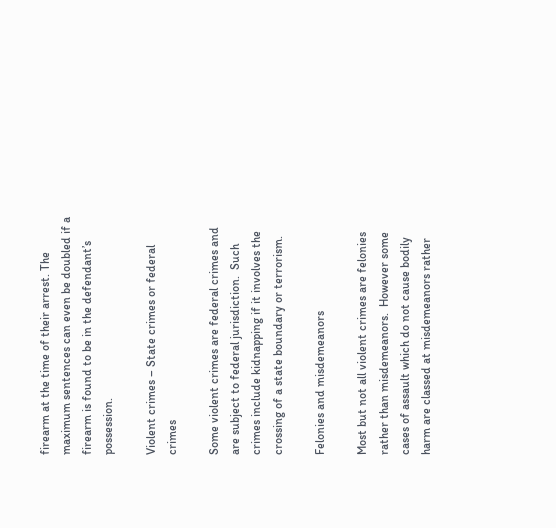firearm at the time of their arrest. The maximum sentences can even be doubled if a firearm is found to be in the defendant’s possession.

Violent crimes – State crimes or federal crimes

Some violent crimes are federal crimes and are subject to federal jurisdiction.  Such crimes include kidnapping if it involves the crossing of a state boundary or terrorism.

Felonies and misdemeanors

Most but not all violent crimes are felonies rather than misdemeanors.  However some cases of assault which do not cause bodily harm are classed at misdemeanors rather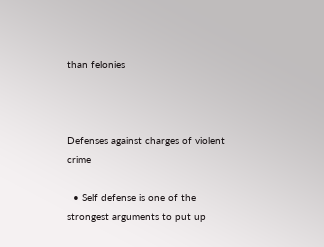than felonies



Defenses against charges of violent crime

  • Self defense is one of the strongest arguments to put up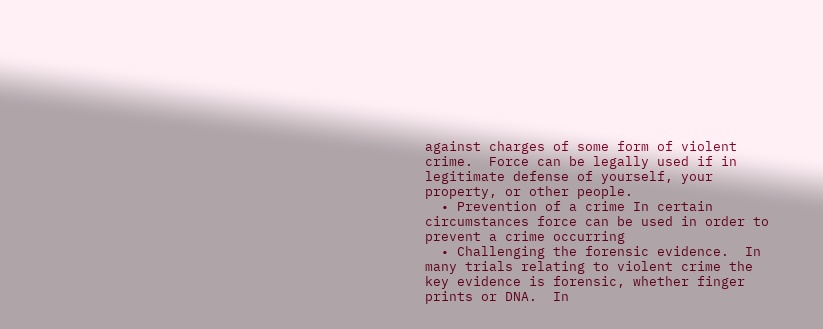against charges of some form of violent crime.  Force can be legally used if in legitimate defense of yourself, your property, or other people.
  • Prevention of a crime In certain circumstances force can be used in order to prevent a crime occurring
  • Challenging the forensic evidence.  In many trials relating to violent crime the key evidence is forensic, whether finger prints or DNA.  In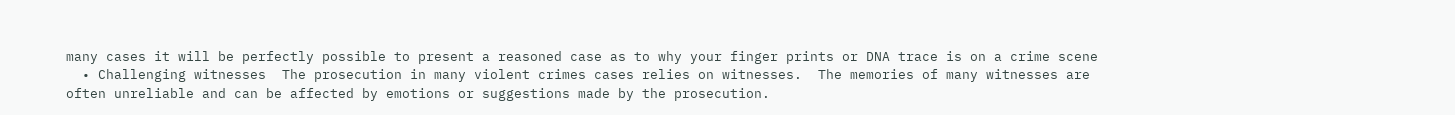many cases it will be perfectly possible to present a reasoned case as to why your finger prints or DNA trace is on a crime scene
  • Challenging witnesses  The prosecution in many violent crimes cases relies on witnesses.  The memories of many witnesses are often unreliable and can be affected by emotions or suggestions made by the prosecution.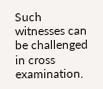Such witnesses can be challenged in cross examination.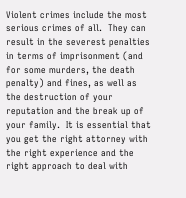Violent crimes include the most serious crimes of all.  They can result in the severest penalties in terms of imprisonment (and for some murders, the death penalty) and fines, as well as the destruction of your reputation and the break up of your family.  It is essential that you get the right attorney with the right experience and the right approach to deal with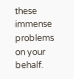these immense problems on your behalf.